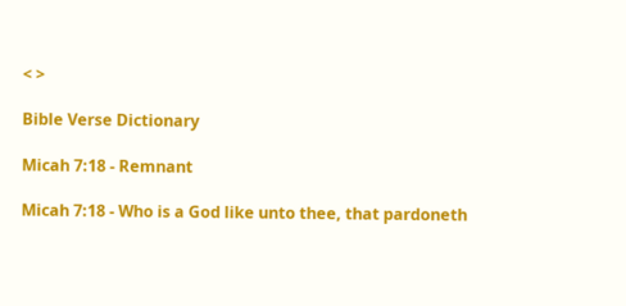< >

Bible Verse Dictionary

Micah 7:18 - Remnant

Micah 7:18 - Who is a God like unto thee, that pardoneth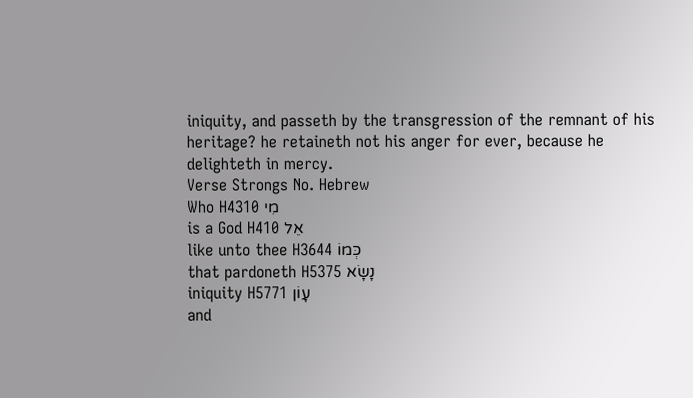iniquity, and passeth by the transgression of the remnant of his heritage? he retaineth not his anger for ever, because he delighteth in mercy.
Verse Strongs No. Hebrew
Who H4310 מִי
is a God H410 אֵל
like unto thee H3644 כְּמוֹ
that pardoneth H5375 נָשָׂא
iniquity H5771 עָוֺן
and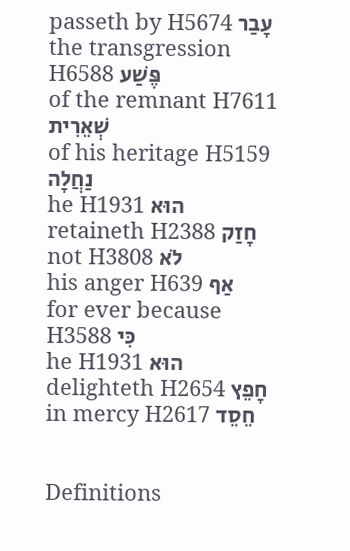passeth by H5674 עָבַר
the transgression H6588 פֶּשַׁע
of the remnant H7611 שְׁאֵרִית
of his heritage H5159 נַחֲלָה
he H1931 הוּא
retaineth H2388 חָזַק
not H3808 לֹא
his anger H639 אַף
for ever because H3588 כִּי
he H1931 הוּא
delighteth H2654 חָפֵץ
in mercy H2617 חֵסֵד


Definitions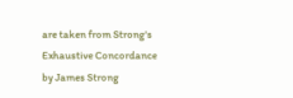are taken from Strong's Exhaustive Concordance
by James Strong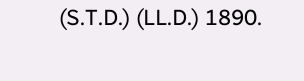(S.T.D.) (LL.D.) 1890.